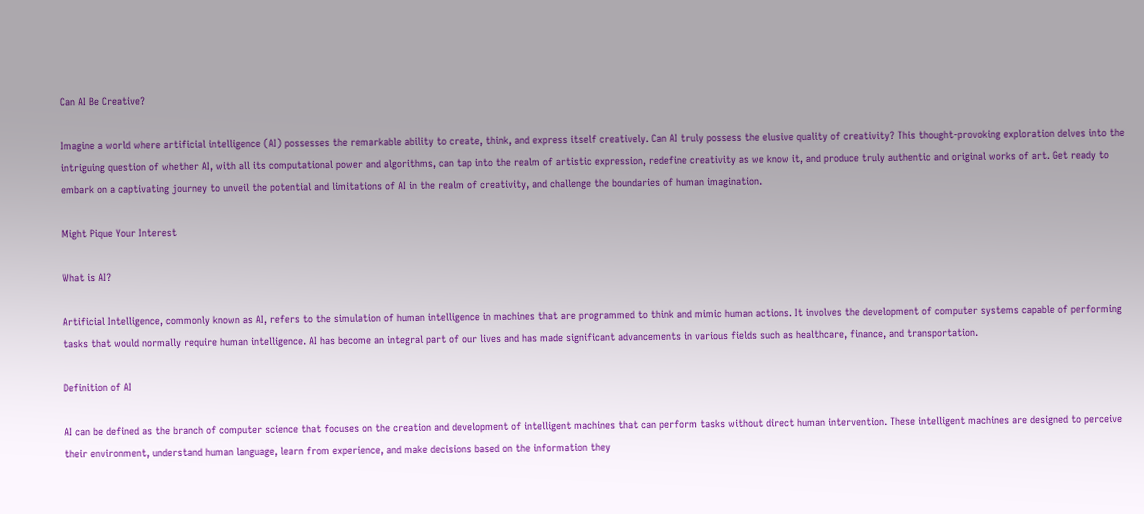Can AI Be Creative?

Imagine a world where artificial intelligence (AI) possesses the remarkable ability to create, think, and express itself creatively. Can AI truly possess the elusive quality of creativity? This thought-provoking exploration delves into the intriguing question of whether AI, with all its computational power and algorithms, can tap into the realm of artistic expression, redefine creativity as we know it, and produce truly authentic and original works of art. Get ready to embark on a captivating journey to unveil the potential and limitations of AI in the realm of creativity, and challenge the boundaries of human imagination.

Might Pique Your Interest

What is AI?

Artificial Intelligence, commonly known as AI, refers to the simulation of human intelligence in machines that are programmed to think and mimic human actions. It involves the development of computer systems capable of performing tasks that would normally require human intelligence. AI has become an integral part of our lives and has made significant advancements in various fields such as healthcare, finance, and transportation.

Definition of AI

AI can be defined as the branch of computer science that focuses on the creation and development of intelligent machines that can perform tasks without direct human intervention. These intelligent machines are designed to perceive their environment, understand human language, learn from experience, and make decisions based on the information they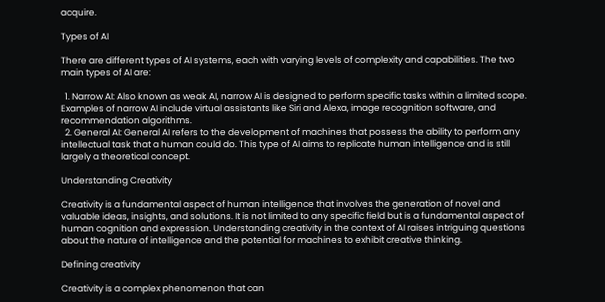acquire.

Types of AI

There are different types of AI systems, each with varying levels of complexity and capabilities. The two main types of AI are:

  1. Narrow AI: Also known as weak AI, narrow AI is designed to perform specific tasks within a limited scope. Examples of narrow AI include virtual assistants like Siri and Alexa, image recognition software, and recommendation algorithms.
  2. General AI: General AI refers to the development of machines that possess the ability to perform any intellectual task that a human could do. This type of AI aims to replicate human intelligence and is still largely a theoretical concept.

Understanding Creativity

Creativity is a fundamental aspect of human intelligence that involves the generation of novel and valuable ideas, insights, and solutions. It is not limited to any specific field but is a fundamental aspect of human cognition and expression. Understanding creativity in the context of AI raises intriguing questions about the nature of intelligence and the potential for machines to exhibit creative thinking.

Defining creativity

Creativity is a complex phenomenon that can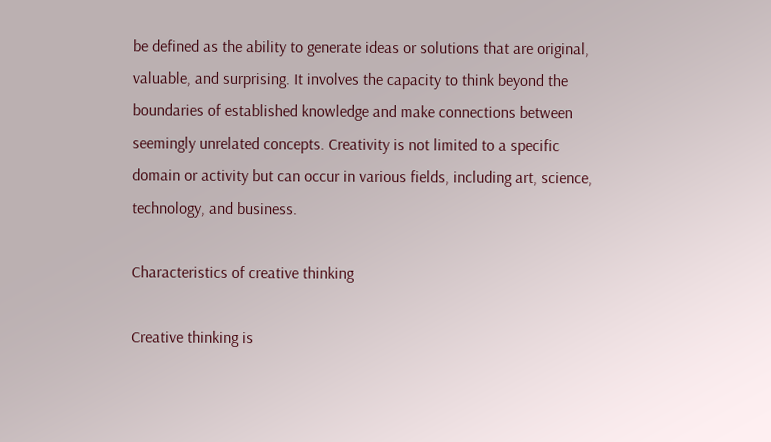be defined as the ability to generate ideas or solutions that are original, valuable, and surprising. It involves the capacity to think beyond the boundaries of established knowledge and make connections between seemingly unrelated concepts. Creativity is not limited to a specific domain or activity but can occur in various fields, including art, science, technology, and business.

Characteristics of creative thinking

Creative thinking is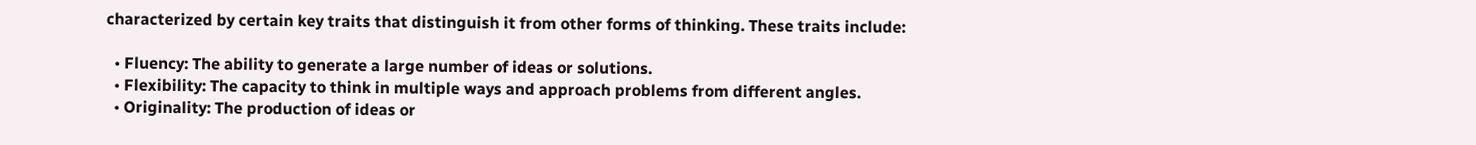characterized by certain key traits that distinguish it from other forms of thinking. These traits include:

  • Fluency: The ability to generate a large number of ideas or solutions.
  • Flexibility: The capacity to think in multiple ways and approach problems from different angles.
  • Originality: The production of ideas or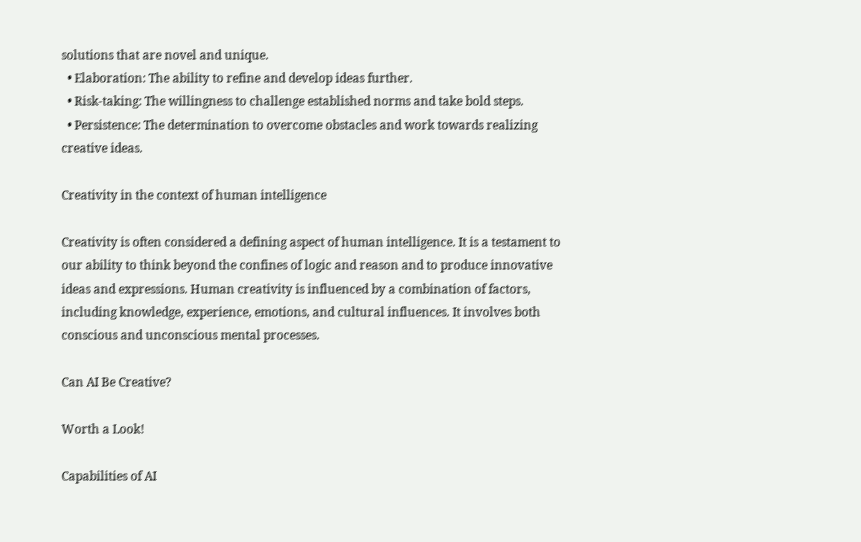solutions that are novel and unique.
  • Elaboration: The ability to refine and develop ideas further.
  • Risk-taking: The willingness to challenge established norms and take bold steps.
  • Persistence: The determination to overcome obstacles and work towards realizing creative ideas.

Creativity in the context of human intelligence

Creativity is often considered a defining aspect of human intelligence. It is a testament to our ability to think beyond the confines of logic and reason and to produce innovative ideas and expressions. Human creativity is influenced by a combination of factors, including knowledge, experience, emotions, and cultural influences. It involves both conscious and unconscious mental processes.

Can AI Be Creative?

Worth a Look!

Capabilities of AI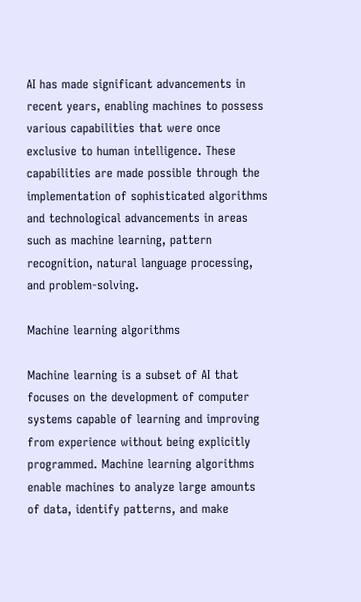AI has made significant advancements in recent years, enabling machines to possess various capabilities that were once exclusive to human intelligence. These capabilities are made possible through the implementation of sophisticated algorithms and technological advancements in areas such as machine learning, pattern recognition, natural language processing, and problem-solving.

Machine learning algorithms

Machine learning is a subset of AI that focuses on the development of computer systems capable of learning and improving from experience without being explicitly programmed. Machine learning algorithms enable machines to analyze large amounts of data, identify patterns, and make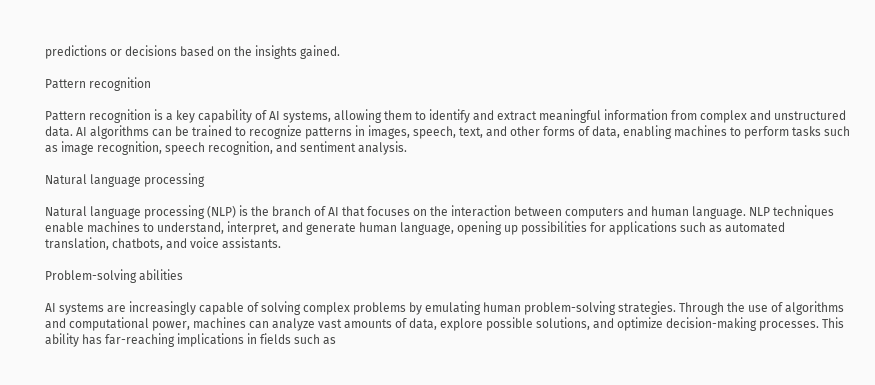predictions or decisions based on the insights gained.

Pattern recognition

Pattern recognition is a key capability of AI systems, allowing them to identify and extract meaningful information from complex and unstructured data. AI algorithms can be trained to recognize patterns in images, speech, text, and other forms of data, enabling machines to perform tasks such as image recognition, speech recognition, and sentiment analysis.

Natural language processing

Natural language processing (NLP) is the branch of AI that focuses on the interaction between computers and human language. NLP techniques enable machines to understand, interpret, and generate human language, opening up possibilities for applications such as automated translation, chatbots, and voice assistants.

Problem-solving abilities

AI systems are increasingly capable of solving complex problems by emulating human problem-solving strategies. Through the use of algorithms and computational power, machines can analyze vast amounts of data, explore possible solutions, and optimize decision-making processes. This ability has far-reaching implications in fields such as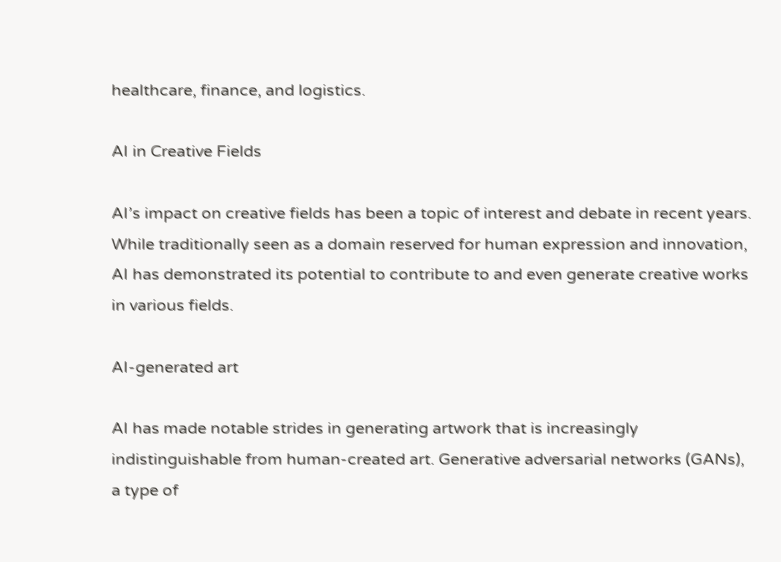healthcare, finance, and logistics.

AI in Creative Fields

AI’s impact on creative fields has been a topic of interest and debate in recent years. While traditionally seen as a domain reserved for human expression and innovation, AI has demonstrated its potential to contribute to and even generate creative works in various fields.

AI-generated art

AI has made notable strides in generating artwork that is increasingly indistinguishable from human-created art. Generative adversarial networks (GANs), a type of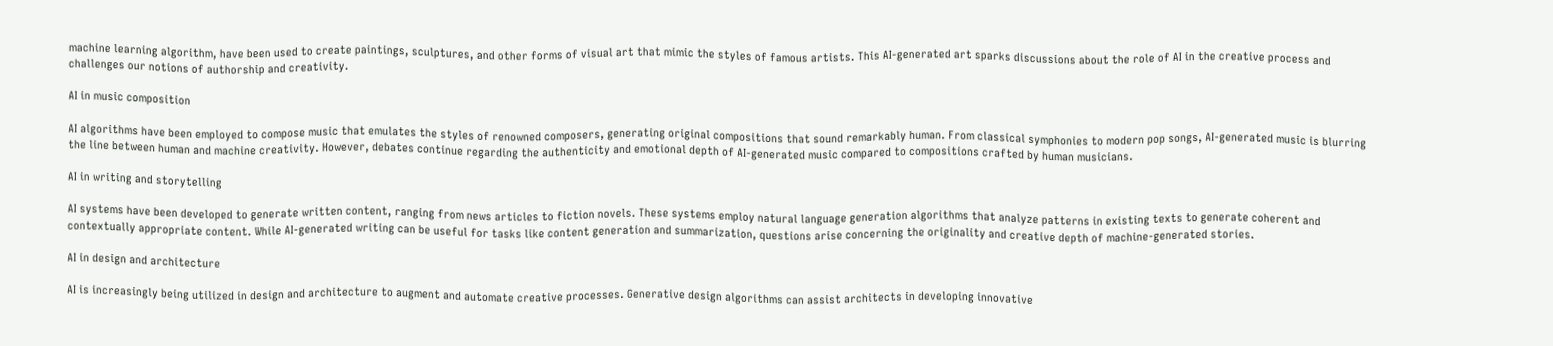machine learning algorithm, have been used to create paintings, sculptures, and other forms of visual art that mimic the styles of famous artists. This AI-generated art sparks discussions about the role of AI in the creative process and challenges our notions of authorship and creativity.

AI in music composition

AI algorithms have been employed to compose music that emulates the styles of renowned composers, generating original compositions that sound remarkably human. From classical symphonies to modern pop songs, AI-generated music is blurring the line between human and machine creativity. However, debates continue regarding the authenticity and emotional depth of AI-generated music compared to compositions crafted by human musicians.

AI in writing and storytelling

AI systems have been developed to generate written content, ranging from news articles to fiction novels. These systems employ natural language generation algorithms that analyze patterns in existing texts to generate coherent and contextually appropriate content. While AI-generated writing can be useful for tasks like content generation and summarization, questions arise concerning the originality and creative depth of machine-generated stories.

AI in design and architecture

AI is increasingly being utilized in design and architecture to augment and automate creative processes. Generative design algorithms can assist architects in developing innovative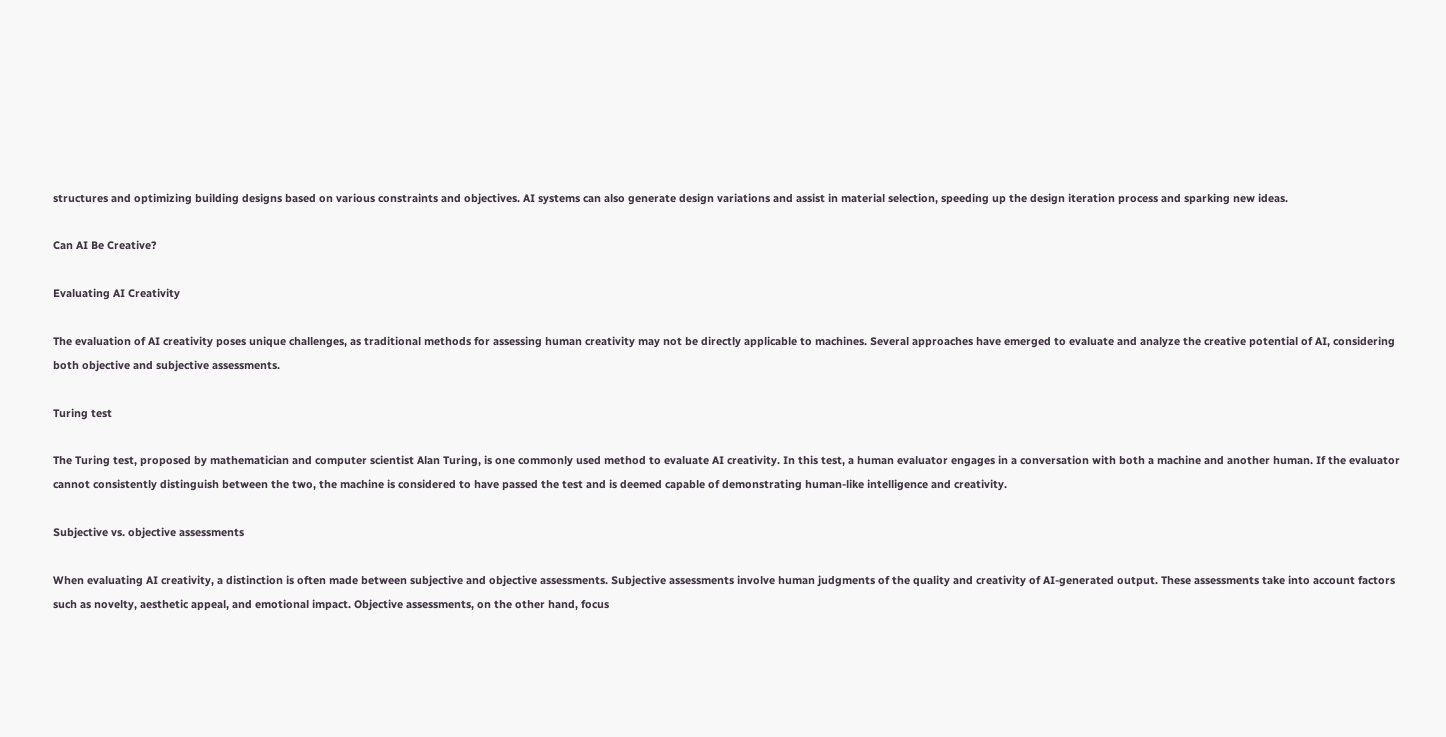structures and optimizing building designs based on various constraints and objectives. AI systems can also generate design variations and assist in material selection, speeding up the design iteration process and sparking new ideas.

Can AI Be Creative?

Evaluating AI Creativity

The evaluation of AI creativity poses unique challenges, as traditional methods for assessing human creativity may not be directly applicable to machines. Several approaches have emerged to evaluate and analyze the creative potential of AI, considering both objective and subjective assessments.

Turing test

The Turing test, proposed by mathematician and computer scientist Alan Turing, is one commonly used method to evaluate AI creativity. In this test, a human evaluator engages in a conversation with both a machine and another human. If the evaluator cannot consistently distinguish between the two, the machine is considered to have passed the test and is deemed capable of demonstrating human-like intelligence and creativity.

Subjective vs. objective assessments

When evaluating AI creativity, a distinction is often made between subjective and objective assessments. Subjective assessments involve human judgments of the quality and creativity of AI-generated output. These assessments take into account factors such as novelty, aesthetic appeal, and emotional impact. Objective assessments, on the other hand, focus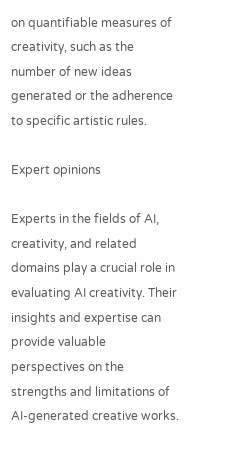on quantifiable measures of creativity, such as the number of new ideas generated or the adherence to specific artistic rules.

Expert opinions

Experts in the fields of AI, creativity, and related domains play a crucial role in evaluating AI creativity. Their insights and expertise can provide valuable perspectives on the strengths and limitations of AI-generated creative works.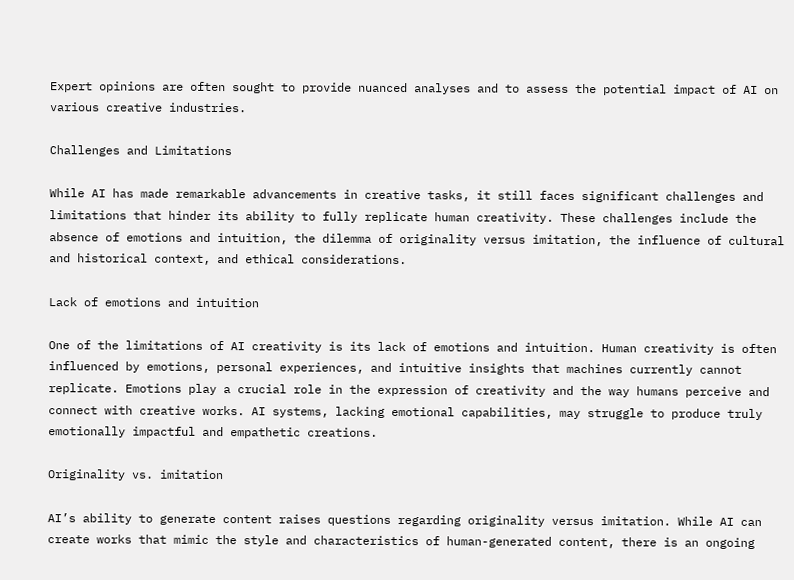Expert opinions are often sought to provide nuanced analyses and to assess the potential impact of AI on various creative industries.

Challenges and Limitations

While AI has made remarkable advancements in creative tasks, it still faces significant challenges and limitations that hinder its ability to fully replicate human creativity. These challenges include the absence of emotions and intuition, the dilemma of originality versus imitation, the influence of cultural and historical context, and ethical considerations.

Lack of emotions and intuition

One of the limitations of AI creativity is its lack of emotions and intuition. Human creativity is often influenced by emotions, personal experiences, and intuitive insights that machines currently cannot replicate. Emotions play a crucial role in the expression of creativity and the way humans perceive and connect with creative works. AI systems, lacking emotional capabilities, may struggle to produce truly emotionally impactful and empathetic creations.

Originality vs. imitation

AI’s ability to generate content raises questions regarding originality versus imitation. While AI can create works that mimic the style and characteristics of human-generated content, there is an ongoing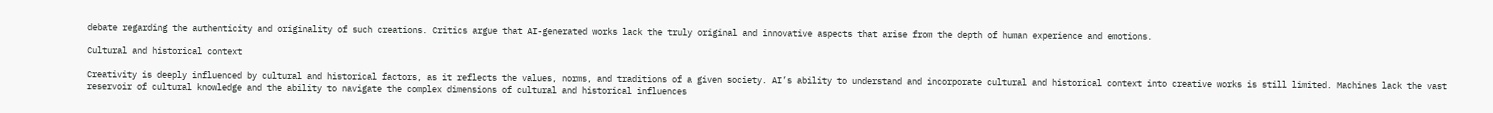debate regarding the authenticity and originality of such creations. Critics argue that AI-generated works lack the truly original and innovative aspects that arise from the depth of human experience and emotions.

Cultural and historical context

Creativity is deeply influenced by cultural and historical factors, as it reflects the values, norms, and traditions of a given society. AI’s ability to understand and incorporate cultural and historical context into creative works is still limited. Machines lack the vast reservoir of cultural knowledge and the ability to navigate the complex dimensions of cultural and historical influences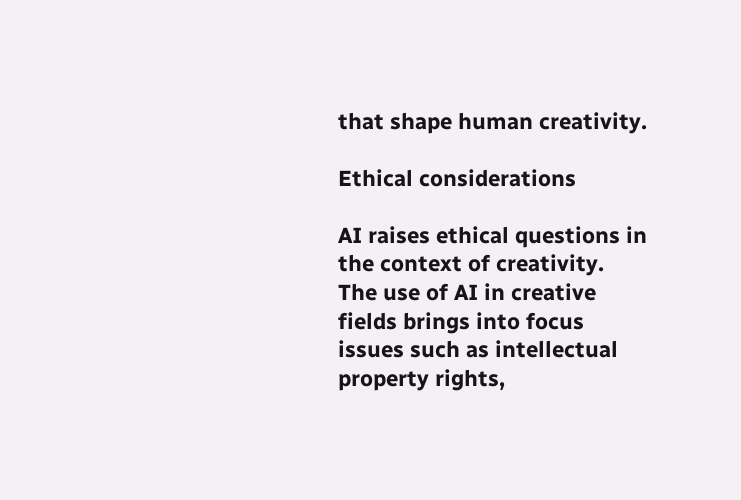that shape human creativity.

Ethical considerations

AI raises ethical questions in the context of creativity. The use of AI in creative fields brings into focus issues such as intellectual property rights,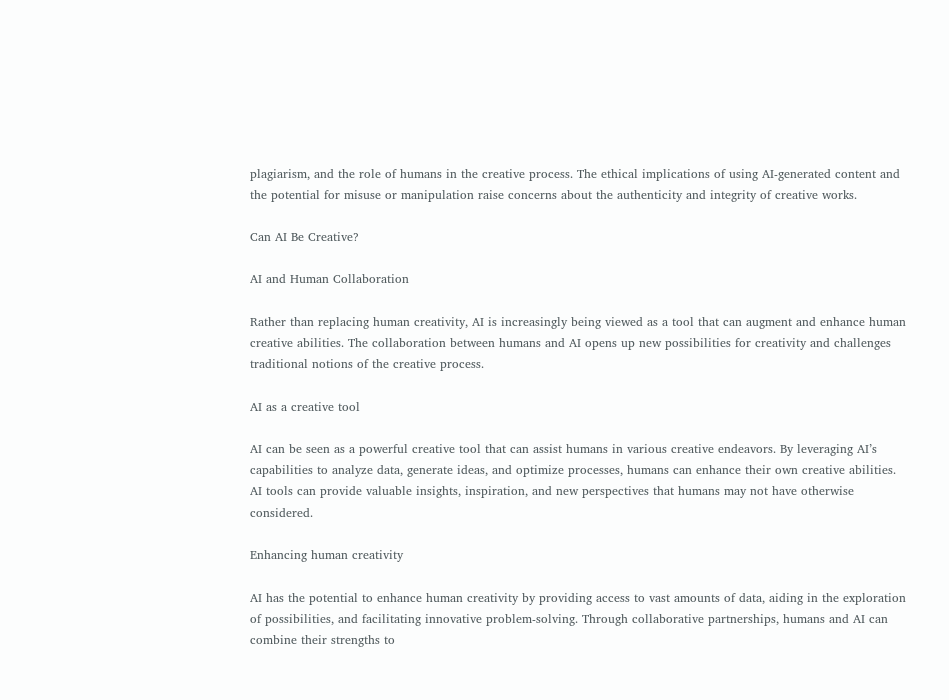plagiarism, and the role of humans in the creative process. The ethical implications of using AI-generated content and the potential for misuse or manipulation raise concerns about the authenticity and integrity of creative works.

Can AI Be Creative?

AI and Human Collaboration

Rather than replacing human creativity, AI is increasingly being viewed as a tool that can augment and enhance human creative abilities. The collaboration between humans and AI opens up new possibilities for creativity and challenges traditional notions of the creative process.

AI as a creative tool

AI can be seen as a powerful creative tool that can assist humans in various creative endeavors. By leveraging AI’s capabilities to analyze data, generate ideas, and optimize processes, humans can enhance their own creative abilities. AI tools can provide valuable insights, inspiration, and new perspectives that humans may not have otherwise considered.

Enhancing human creativity

AI has the potential to enhance human creativity by providing access to vast amounts of data, aiding in the exploration of possibilities, and facilitating innovative problem-solving. Through collaborative partnerships, humans and AI can combine their strengths to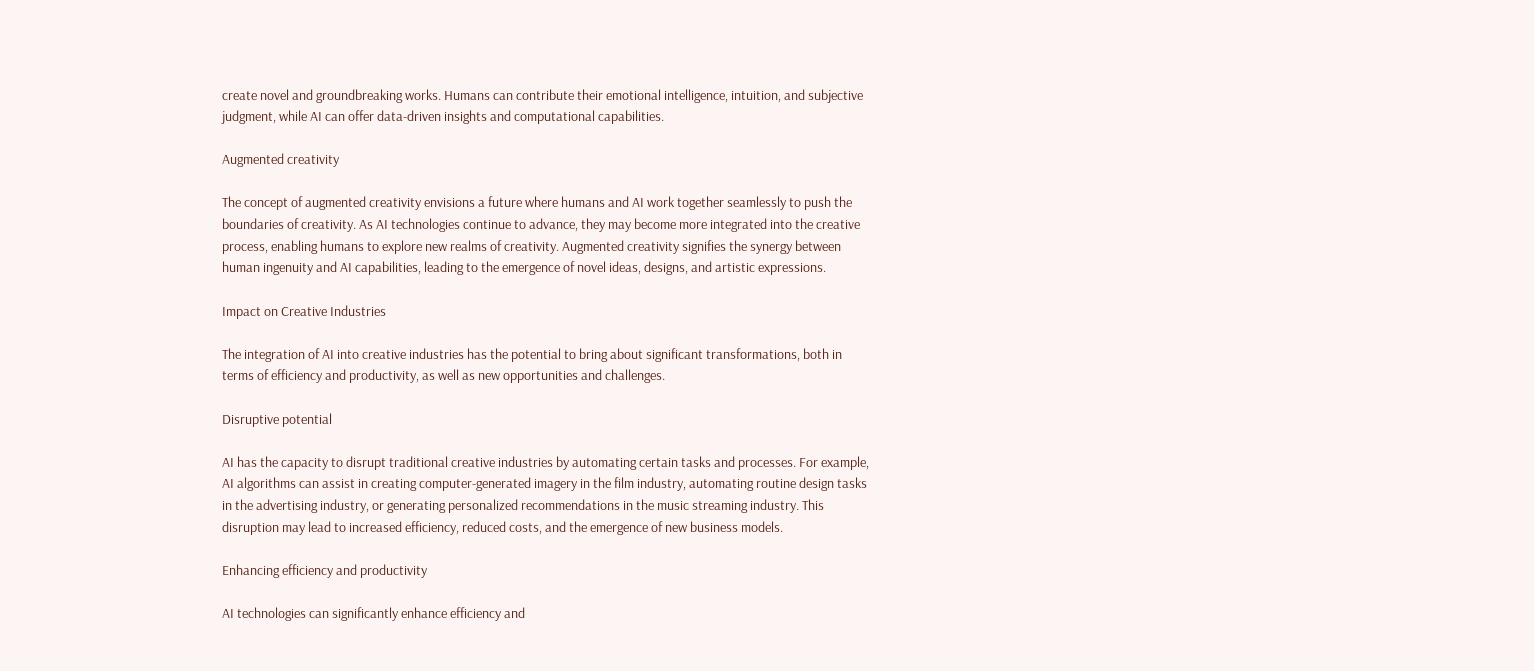create novel and groundbreaking works. Humans can contribute their emotional intelligence, intuition, and subjective judgment, while AI can offer data-driven insights and computational capabilities.

Augmented creativity

The concept of augmented creativity envisions a future where humans and AI work together seamlessly to push the boundaries of creativity. As AI technologies continue to advance, they may become more integrated into the creative process, enabling humans to explore new realms of creativity. Augmented creativity signifies the synergy between human ingenuity and AI capabilities, leading to the emergence of novel ideas, designs, and artistic expressions.

Impact on Creative Industries

The integration of AI into creative industries has the potential to bring about significant transformations, both in terms of efficiency and productivity, as well as new opportunities and challenges.

Disruptive potential

AI has the capacity to disrupt traditional creative industries by automating certain tasks and processes. For example, AI algorithms can assist in creating computer-generated imagery in the film industry, automating routine design tasks in the advertising industry, or generating personalized recommendations in the music streaming industry. This disruption may lead to increased efficiency, reduced costs, and the emergence of new business models.

Enhancing efficiency and productivity

AI technologies can significantly enhance efficiency and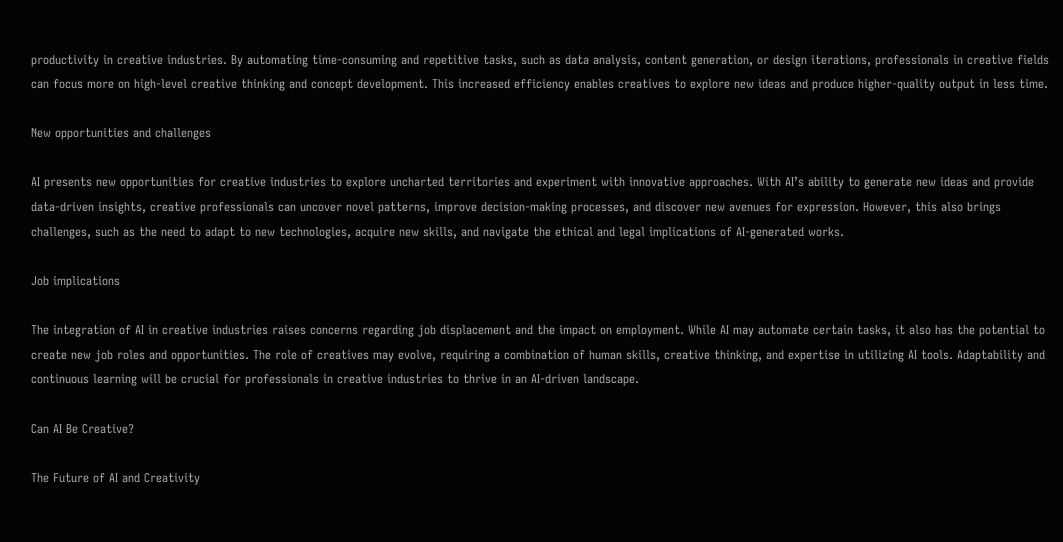productivity in creative industries. By automating time-consuming and repetitive tasks, such as data analysis, content generation, or design iterations, professionals in creative fields can focus more on high-level creative thinking and concept development. This increased efficiency enables creatives to explore new ideas and produce higher-quality output in less time.

New opportunities and challenges

AI presents new opportunities for creative industries to explore uncharted territories and experiment with innovative approaches. With AI’s ability to generate new ideas and provide data-driven insights, creative professionals can uncover novel patterns, improve decision-making processes, and discover new avenues for expression. However, this also brings challenges, such as the need to adapt to new technologies, acquire new skills, and navigate the ethical and legal implications of AI-generated works.

Job implications

The integration of AI in creative industries raises concerns regarding job displacement and the impact on employment. While AI may automate certain tasks, it also has the potential to create new job roles and opportunities. The role of creatives may evolve, requiring a combination of human skills, creative thinking, and expertise in utilizing AI tools. Adaptability and continuous learning will be crucial for professionals in creative industries to thrive in an AI-driven landscape.

Can AI Be Creative?

The Future of AI and Creativity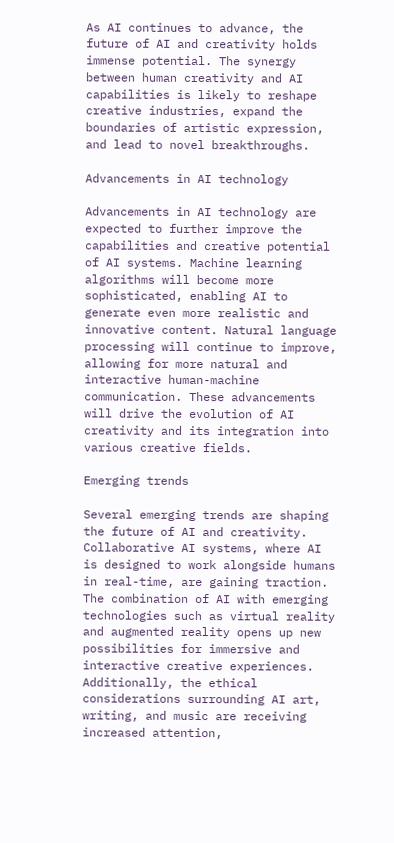As AI continues to advance, the future of AI and creativity holds immense potential. The synergy between human creativity and AI capabilities is likely to reshape creative industries, expand the boundaries of artistic expression, and lead to novel breakthroughs.

Advancements in AI technology

Advancements in AI technology are expected to further improve the capabilities and creative potential of AI systems. Machine learning algorithms will become more sophisticated, enabling AI to generate even more realistic and innovative content. Natural language processing will continue to improve, allowing for more natural and interactive human-machine communication. These advancements will drive the evolution of AI creativity and its integration into various creative fields.

Emerging trends

Several emerging trends are shaping the future of AI and creativity. Collaborative AI systems, where AI is designed to work alongside humans in real-time, are gaining traction. The combination of AI with emerging technologies such as virtual reality and augmented reality opens up new possibilities for immersive and interactive creative experiences. Additionally, the ethical considerations surrounding AI art, writing, and music are receiving increased attention,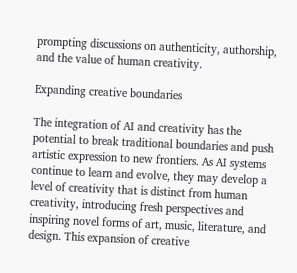prompting discussions on authenticity, authorship, and the value of human creativity.

Expanding creative boundaries

The integration of AI and creativity has the potential to break traditional boundaries and push artistic expression to new frontiers. As AI systems continue to learn and evolve, they may develop a level of creativity that is distinct from human creativity, introducing fresh perspectives and inspiring novel forms of art, music, literature, and design. This expansion of creative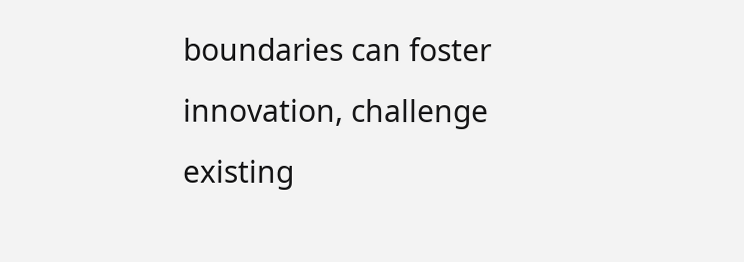boundaries can foster innovation, challenge existing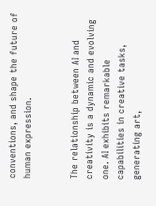conventions, and shape the future of human expression.


The relationship between AI and creativity is a dynamic and evolving one. AI exhibits remarkable capabilities in creative tasks, generating art,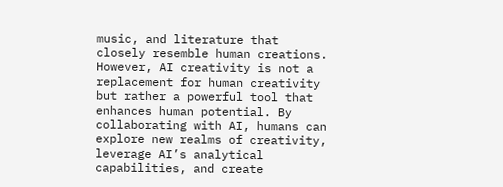music, and literature that closely resemble human creations. However, AI creativity is not a replacement for human creativity but rather a powerful tool that enhances human potential. By collaborating with AI, humans can explore new realms of creativity, leverage AI’s analytical capabilities, and create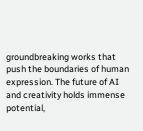groundbreaking works that push the boundaries of human expression. The future of AI and creativity holds immense potential,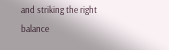and striking the right balance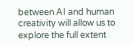between AI and human creativity will allow us to explore the full extent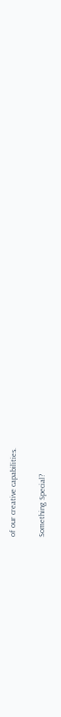of our creative capabilities.

Something Special?